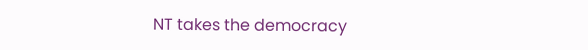NT takes the democracy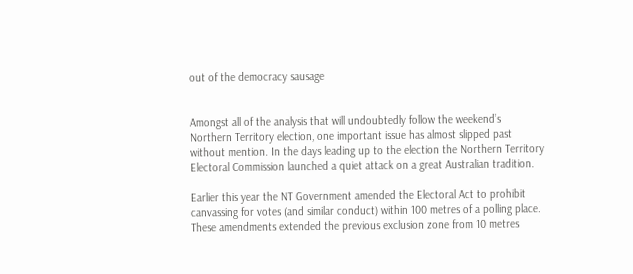out of the democracy sausage


Amongst all of the analysis that will undoubtedly follow the weekend’s Northern Territory election, one important issue has almost slipped past without mention. In the days leading up to the election the Northern Territory Electoral Commission launched a quiet attack on a great Australian tradition.

Earlier this year the NT Government amended the Electoral Act to prohibit canvassing for votes (and similar conduct) within 100 metres of a polling place. These amendments extended the previous exclusion zone from 10 metres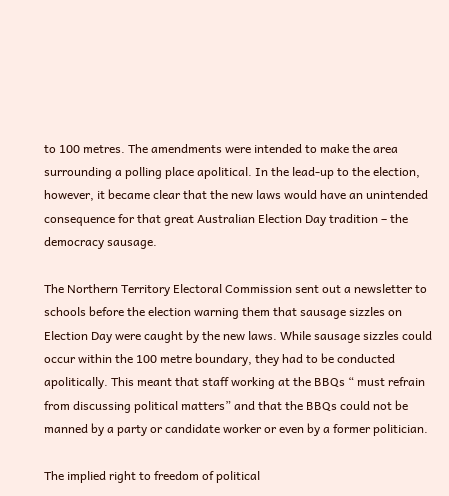to 100 metres. The amendments were intended to make the area surrounding a polling place apolitical. In the lead-up to the election, however, it became clear that the new laws would have an unintended consequence for that great Australian Election Day tradition – the democracy sausage.

The Northern Territory Electoral Commission sent out a newsletter to schools before the election warning them that sausage sizzles on Election Day were caught by the new laws. While sausage sizzles could occur within the 100 metre boundary, they had to be conducted apolitically. This meant that staff working at the BBQs “ must refrain from discussing political matters” and that the BBQs could not be manned by a party or candidate worker or even by a former politician.

The implied right to freedom of political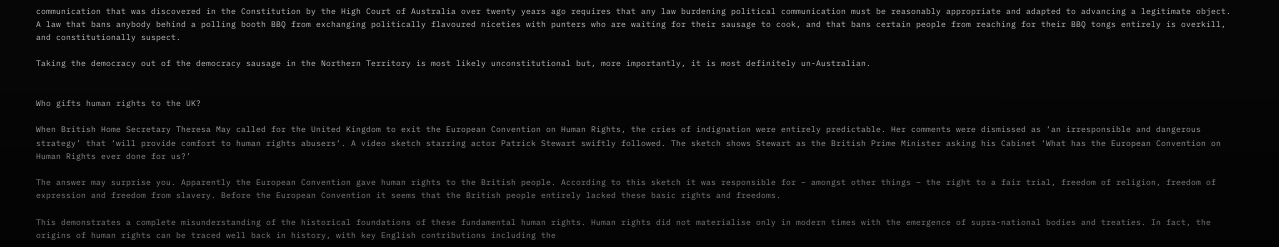communication that was discovered in the Constitution by the High Court of Australia over twenty years ago requires that any law burdening political communication must be reasonably appropriate and adapted to advancing a legitimate object. A law that bans anybody behind a polling booth BBQ from exchanging politically flavoured niceties with punters who are waiting for their sausage to cook, and that bans certain people from reaching for their BBQ tongs entirely is overkill, and constitutionally suspect.

Taking the democracy out of the democracy sausage in the Northern Territory is most likely unconstitutional but, more importantly, it is most definitely un-Australian.


Who gifts human rights to the UK?

When British Home Secretary Theresa May called for the United Kingdom to exit the European Convention on Human Rights, the cries of indignation were entirely predictable. Her comments were dismissed as ‘an irresponsible and dangerous strategy’ that ‘will provide comfort to human rights abusers‘. A video sketch starring actor Patrick Stewart swiftly followed. The sketch shows Stewart as the British Prime Minister asking his Cabinet ‘What has the European Convention on Human Rights ever done for us?’

The answer may surprise you. Apparently the European Convention gave human rights to the British people. According to this sketch it was responsible for – amongst other things – the right to a fair trial, freedom of religion, freedom of expression and freedom from slavery. Before the European Convention it seems that the British people entirely lacked these basic rights and freedoms.

This demonstrates a complete misunderstanding of the historical foundations of these fundamental human rights. Human rights did not materialise only in modern times with the emergence of supra-national bodies and treaties. In fact, the origins of human rights can be traced well back in history, with key English contributions including the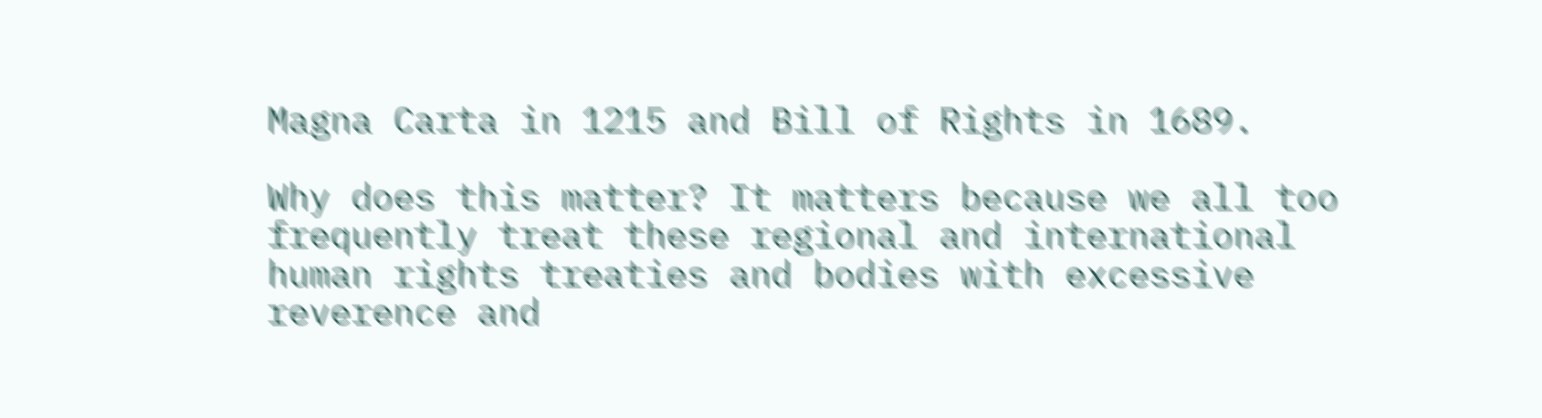Magna Carta in 1215 and Bill of Rights in 1689.

Why does this matter? It matters because we all too frequently treat these regional and international human rights treaties and bodies with excessive reverence and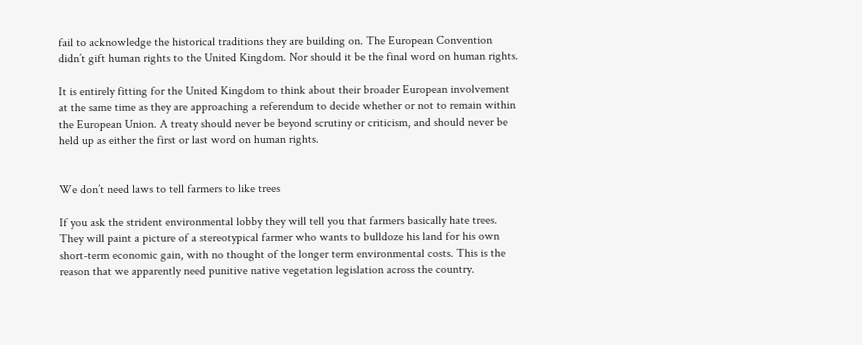fail to acknowledge the historical traditions they are building on. The European Convention didn’t gift human rights to the United Kingdom. Nor should it be the final word on human rights.

It is entirely fitting for the United Kingdom to think about their broader European involvement at the same time as they are approaching a referendum to decide whether or not to remain within the European Union. A treaty should never be beyond scrutiny or criticism, and should never be held up as either the first or last word on human rights.


We don’t need laws to tell farmers to like trees

If you ask the strident environmental lobby they will tell you that farmers basically hate trees. They will paint a picture of a stereotypical farmer who wants to bulldoze his land for his own short-term economic gain, with no thought of the longer term environmental costs. This is the reason that we apparently need punitive native vegetation legislation across the country.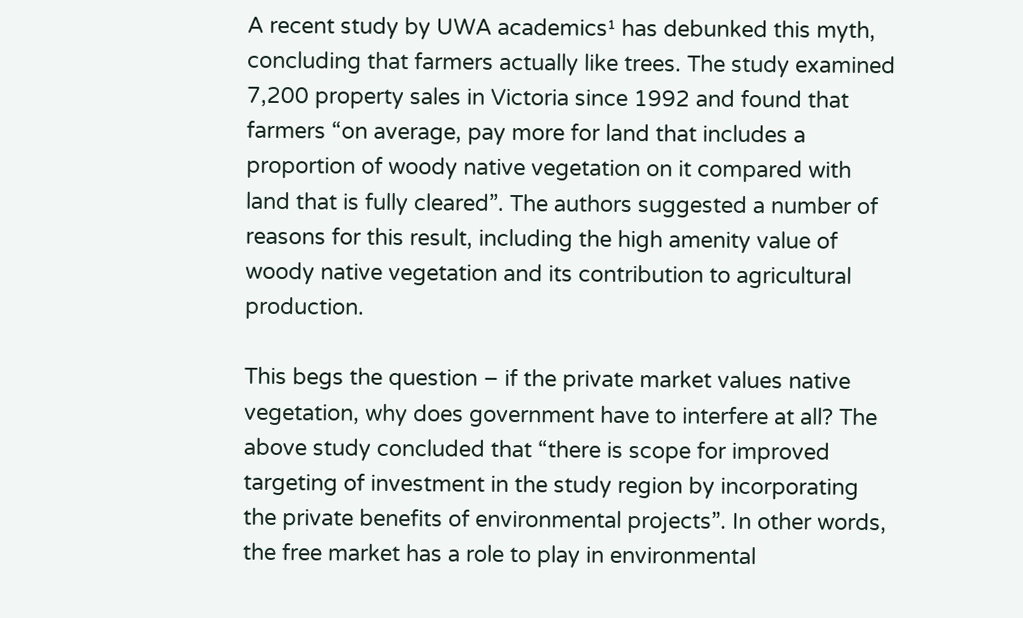A recent study by UWA academics¹ has debunked this myth, concluding that farmers actually like trees. The study examined 7,200 property sales in Victoria since 1992 and found that farmers “on average, pay more for land that includes a proportion of woody native vegetation on it compared with land that is fully cleared”. The authors suggested a number of reasons for this result, including the high amenity value of woody native vegetation and its contribution to agricultural production.

This begs the question – if the private market values native vegetation, why does government have to interfere at all? The above study concluded that “there is scope for improved targeting of investment in the study region by incorporating the private benefits of environmental projects”. In other words, the free market has a role to play in environmental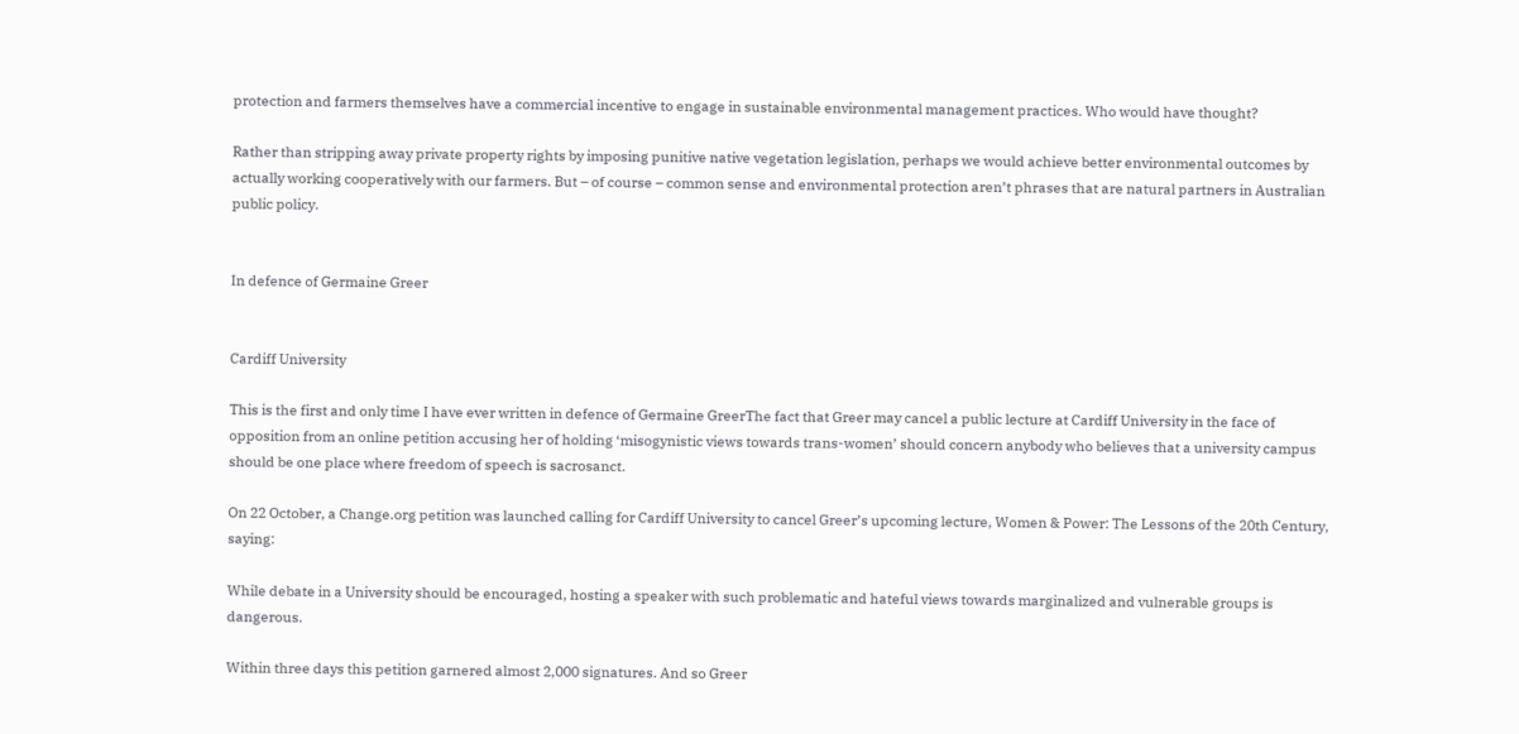protection and farmers themselves have a commercial incentive to engage in sustainable environmental management practices. Who would have thought?

Rather than stripping away private property rights by imposing punitive native vegetation legislation, perhaps we would achieve better environmental outcomes by actually working cooperatively with our farmers. But – of course – common sense and environmental protection aren’t phrases that are natural partners in Australian public policy.


In defence of Germaine Greer


Cardiff University

This is the first and only time I have ever written in defence of Germaine GreerThe fact that Greer may cancel a public lecture at Cardiff University in the face of opposition from an online petition accusing her of holding ‘misogynistic views towards trans-women’ should concern anybody who believes that a university campus should be one place where freedom of speech is sacrosanct.

On 22 October, a Change.org petition was launched calling for Cardiff University to cancel Greer’s upcoming lecture, Women & Power: The Lessons of the 20th Century, saying:

While debate in a University should be encouraged, hosting a speaker with such problematic and hateful views towards marginalized and vulnerable groups is dangerous.

Within three days this petition garnered almost 2,000 signatures. And so Greer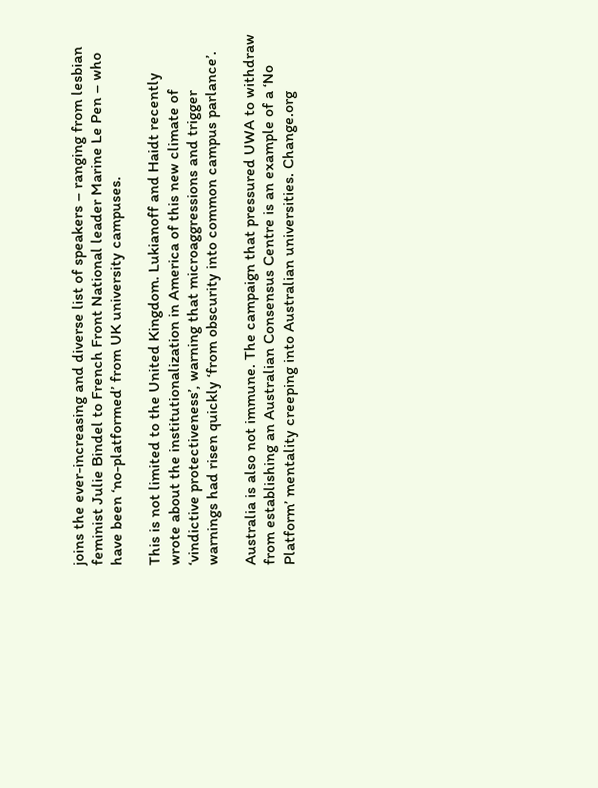joins the ever-increasing and diverse list of speakers – ranging from lesbian feminist Julie Bindel to French Front National leader Marine Le Pen – who have been ‘no-platformed’ from UK university campuses.

This is not limited to the United Kingdom. Lukianoff and Haidt recently wrote about the institutionalization in America of this new climate of ‘vindictive protectiveness’, warning that microaggressions and trigger warnings had risen quickly ‘from obscurity into common campus parlance’.

Australia is also not immune. The campaign that pressured UWA to withdraw from establishing an Australian Consensus Centre is an example of a ‘No Platform’ mentality creeping into Australian universities. Change.org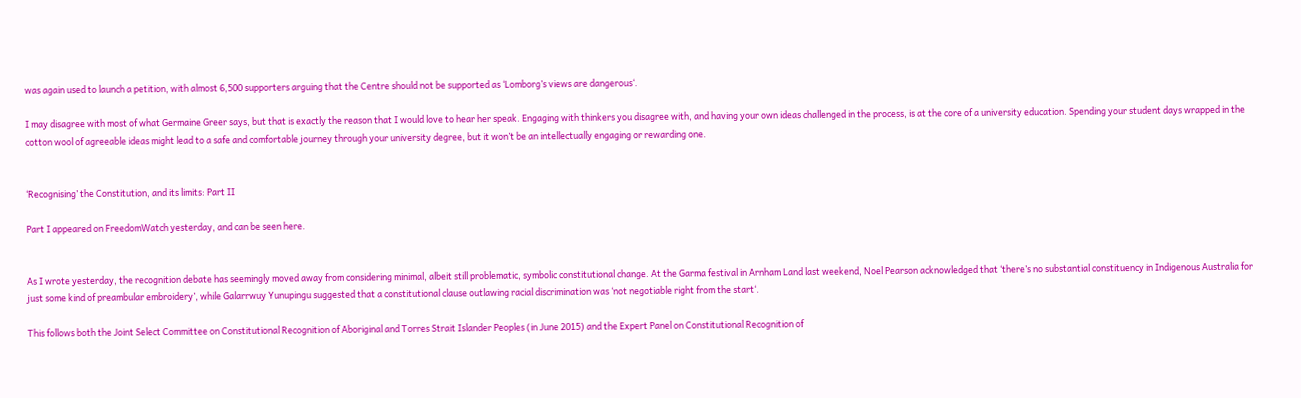was again used to launch a petition, with almost 6,500 supporters arguing that the Centre should not be supported as ‘Lomborg’s views are dangerous‘.

I may disagree with most of what Germaine Greer says, but that is exactly the reason that I would love to hear her speak. Engaging with thinkers you disagree with, and having your own ideas challenged in the process, is at the core of a university education. Spending your student days wrapped in the cotton wool of agreeable ideas might lead to a safe and comfortable journey through your university degree, but it won’t be an intellectually engaging or rewarding one.


‘Recognising’ the Constitution, and its limits: Part II

Part I appeared on FreedomWatch yesterday, and can be seen here.


As I wrote yesterday, the recognition debate has seemingly moved away from considering minimal, albeit still problematic, symbolic constitutional change. At the Garma festival in Arnham Land last weekend, Noel Pearson acknowledged that ‘there’s no substantial constituency in Indigenous Australia for just some kind of preambular embroidery’, while Galarrwuy Yunupingu suggested that a constitutional clause outlawing racial discrimination was ‘not negotiable right from the start‘.

This follows both the Joint Select Committee on Constitutional Recognition of Aboriginal and Torres Strait Islander Peoples (in June 2015) and the Expert Panel on Constitutional Recognition of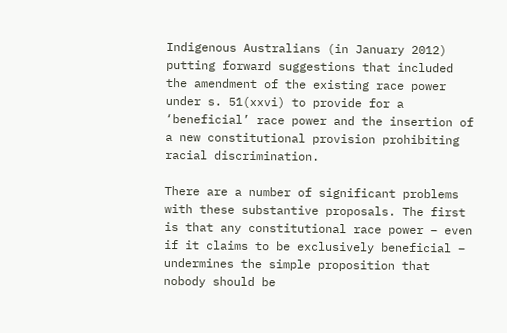Indigenous Australians (in January 2012) putting forward suggestions that included the amendment of the existing race power under s. 51(xxvi) to provide for a ‘beneficial’ race power and the insertion of a new constitutional provision prohibiting racial discrimination.

There are a number of significant problems with these substantive proposals. The first is that any constitutional race power – even if it claims to be exclusively beneficial – undermines the simple proposition that nobody should be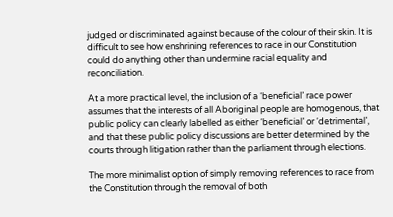judged or discriminated against because of the colour of their skin. It is difficult to see how enshrining references to race in our Constitution could do anything other than undermine racial equality and reconciliation.

At a more practical level, the inclusion of a ‘beneficial’ race power assumes that the interests of all Aboriginal people are homogenous, that public policy can clearly labelled as either ‘beneficial’ or ‘detrimental’, and that these public policy discussions are better determined by the courts through litigation rather than the parliament through elections.

The more minimalist option of simply removing references to race from the Constitution through the removal of both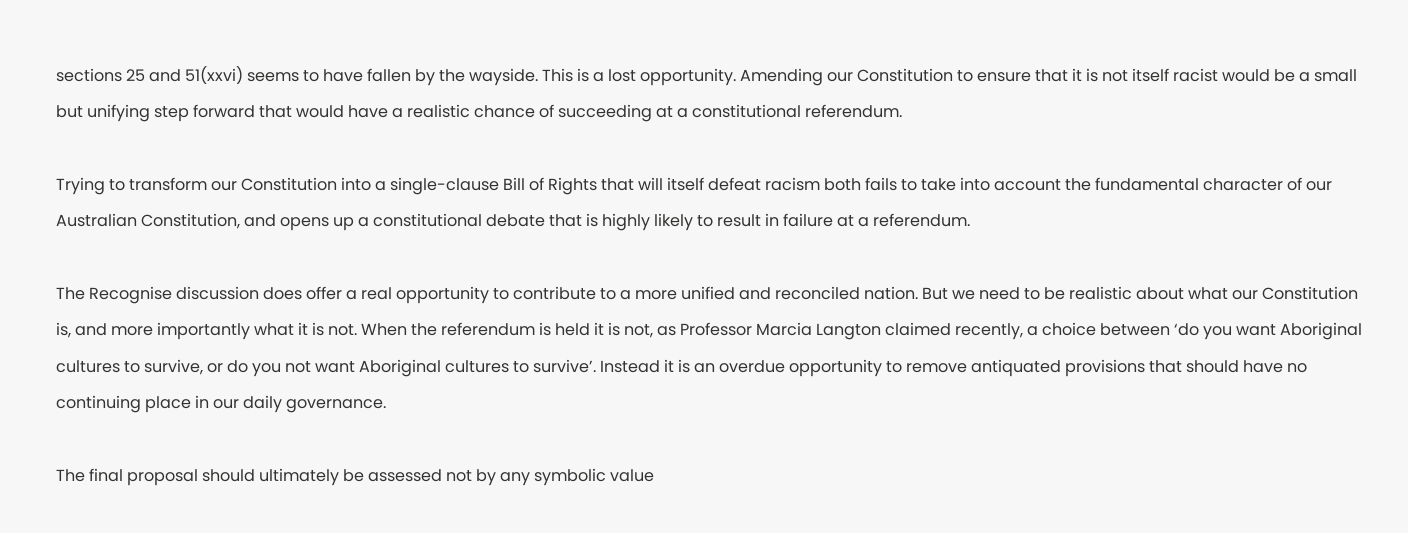sections 25 and 51(xxvi) seems to have fallen by the wayside. This is a lost opportunity. Amending our Constitution to ensure that it is not itself racist would be a small but unifying step forward that would have a realistic chance of succeeding at a constitutional referendum.

Trying to transform our Constitution into a single-clause Bill of Rights that will itself defeat racism both fails to take into account the fundamental character of our Australian Constitution, and opens up a constitutional debate that is highly likely to result in failure at a referendum.

The Recognise discussion does offer a real opportunity to contribute to a more unified and reconciled nation. But we need to be realistic about what our Constitution is, and more importantly what it is not. When the referendum is held it is not, as Professor Marcia Langton claimed recently, a choice between ‘do you want Aboriginal cultures to survive, or do you not want Aboriginal cultures to survive’. Instead it is an overdue opportunity to remove antiquated provisions that should have no continuing place in our daily governance.

The final proposal should ultimately be assessed not by any symbolic value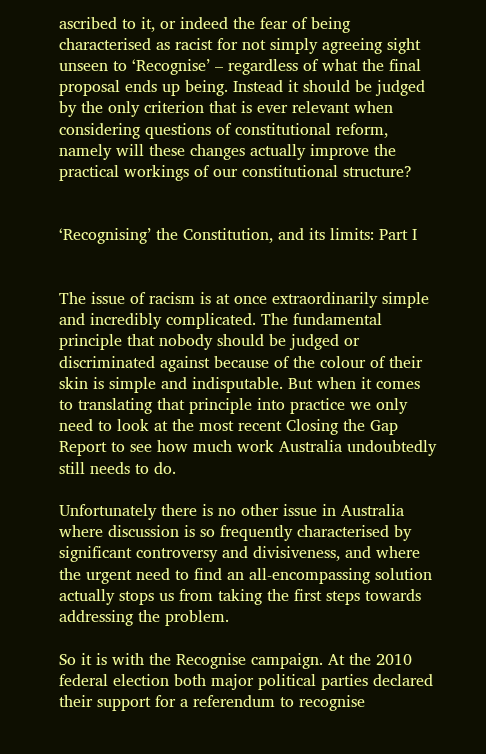ascribed to it, or indeed the fear of being characterised as racist for not simply agreeing sight unseen to ‘Recognise’ – regardless of what the final proposal ends up being. Instead it should be judged by the only criterion that is ever relevant when considering questions of constitutional reform, namely will these changes actually improve the practical workings of our constitutional structure?


‘Recognising’ the Constitution, and its limits: Part I


The issue of racism is at once extraordinarily simple and incredibly complicated. The fundamental principle that nobody should be judged or discriminated against because of the colour of their skin is simple and indisputable. But when it comes to translating that principle into practice we only need to look at the most recent Closing the Gap Report to see how much work Australia undoubtedly still needs to do.

Unfortunately there is no other issue in Australia where discussion is so frequently characterised by significant controversy and divisiveness, and where the urgent need to find an all-encompassing solution actually stops us from taking the first steps towards addressing the problem.

So it is with the Recognise campaign. At the 2010 federal election both major political parties declared their support for a referendum to recognise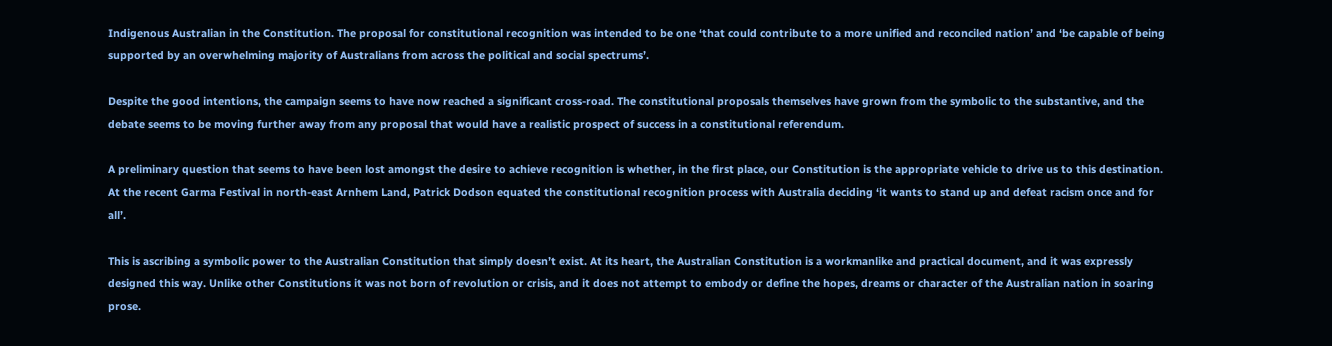Indigenous Australian in the Constitution. The proposal for constitutional recognition was intended to be one ‘that could contribute to a more unified and reconciled nation’ and ‘be capable of being supported by an overwhelming majority of Australians from across the political and social spectrums’.

Despite the good intentions, the campaign seems to have now reached a significant cross-road. The constitutional proposals themselves have grown from the symbolic to the substantive, and the debate seems to be moving further away from any proposal that would have a realistic prospect of success in a constitutional referendum.

A preliminary question that seems to have been lost amongst the desire to achieve recognition is whether, in the first place, our Constitution is the appropriate vehicle to drive us to this destination. At the recent Garma Festival in north-east Arnhem Land, Patrick Dodson equated the constitutional recognition process with Australia deciding ‘it wants to stand up and defeat racism once and for all’.

This is ascribing a symbolic power to the Australian Constitution that simply doesn’t exist. At its heart, the Australian Constitution is a workmanlike and practical document, and it was expressly designed this way. Unlike other Constitutions it was not born of revolution or crisis, and it does not attempt to embody or define the hopes, dreams or character of the Australian nation in soaring prose.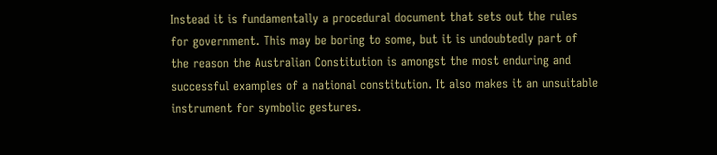Instead it is fundamentally a procedural document that sets out the rules for government. This may be boring to some, but it is undoubtedly part of the reason the Australian Constitution is amongst the most enduring and successful examples of a national constitution. It also makes it an unsuitable instrument for symbolic gestures.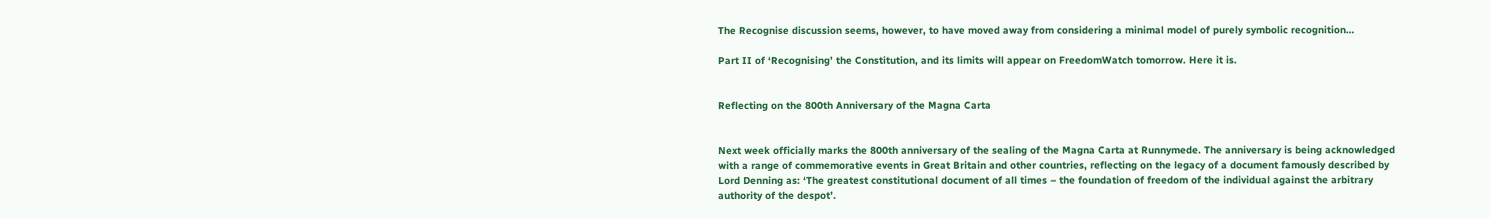The Recognise discussion seems, however, to have moved away from considering a minimal model of purely symbolic recognition…

Part II of ‘Recognising’ the Constitution, and its limits will appear on FreedomWatch tomorrow. Here it is.


Reflecting on the 800th Anniversary of the Magna Carta


Next week officially marks the 800th anniversary of the sealing of the Magna Carta at Runnymede. The anniversary is being acknowledged with a range of commemorative events in Great Britain and other countries, reflecting on the legacy of a document famously described by Lord Denning as: ‘The greatest constitutional document of all times – the foundation of freedom of the individual against the arbitrary authority of the despot’.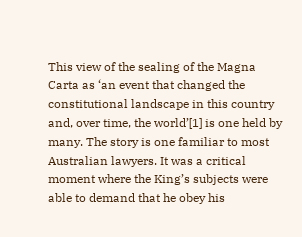This view of the sealing of the Magna Carta as ‘an event that changed the constitutional landscape in this country and, over time, the world’[1] is one held by many. The story is one familiar to most Australian lawyers. It was a critical moment where the King’s subjects were able to demand that he obey his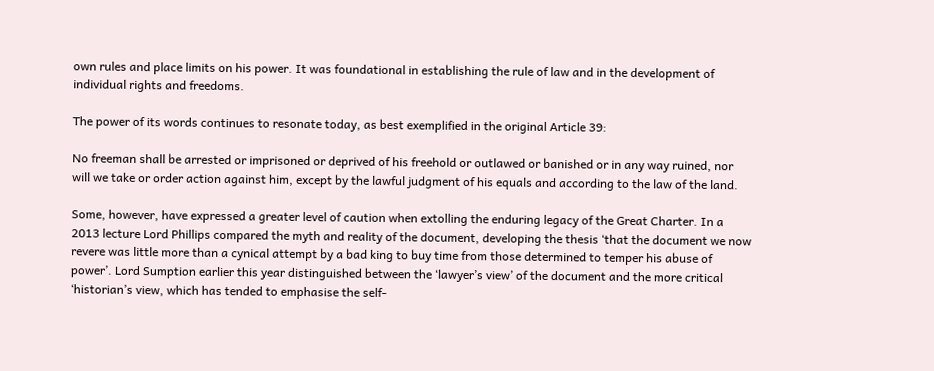own rules and place limits on his power. It was foundational in establishing the rule of law and in the development of individual rights and freedoms.

The power of its words continues to resonate today, as best exemplified in the original Article 39:

No freeman shall be arrested or imprisoned or deprived of his freehold or outlawed or banished or in any way ruined, nor will we take or order action against him, except by the lawful judgment of his equals and according to the law of the land.

Some, however, have expressed a greater level of caution when extolling the enduring legacy of the Great Charter. In a 2013 lecture Lord Phillips compared the myth and reality of the document, developing the thesis ‘that the document we now revere was little more than a cynical attempt by a bad king to buy time from those determined to temper his abuse of power’. Lord Sumption earlier this year distinguished between the ‘lawyer’s view’ of the document and the more critical ‘historian’s view, which has tended to emphasise the self-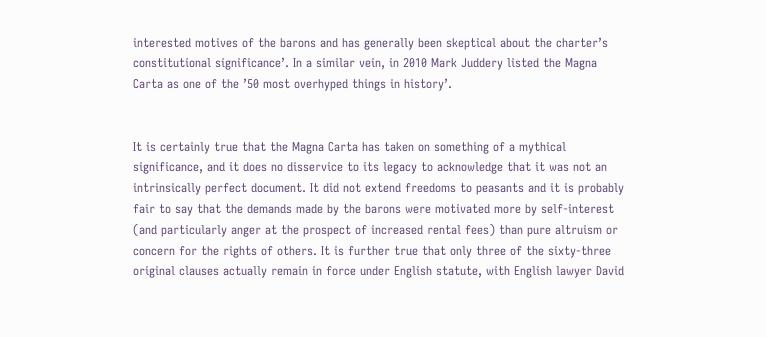interested motives of the barons and has generally been skeptical about the charter’s constitutional significance’. In a similar vein, in 2010 Mark Juddery listed the Magna Carta as one of the ’50 most overhyped things in history’.


It is certainly true that the Magna Carta has taken on something of a mythical significance, and it does no disservice to its legacy to acknowledge that it was not an intrinsically perfect document. It did not extend freedoms to peasants and it is probably fair to say that the demands made by the barons were motivated more by self-interest (and particularly anger at the prospect of increased rental fees) than pure altruism or concern for the rights of others. It is further true that only three of the sixty-three original clauses actually remain in force under English statute, with English lawyer David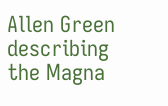Allen Green describing the Magna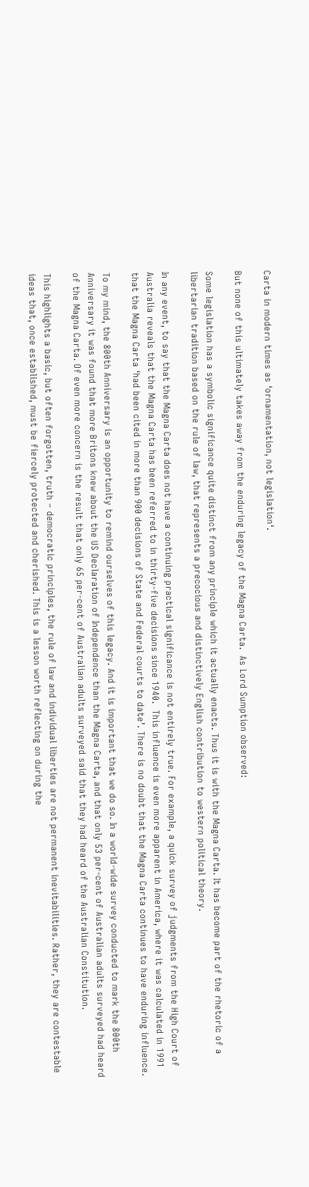Carta in modern times as ‘ornamentation, not legislation‘.

But none of this ultimately takes away from the enduring legacy of the Magna Carta.  As Lord Sumption observed:

Some legislation has a symbolic significance quite distinct from any principle which it actually enacts. Thus it is with the Magna Carta. It has become part of the rhetoric of a libertarian tradition based on the rule of law, that represents a precocious and distinctively English contribution to western political theory.

In any event, to say that the Magna Carta does not have a continuing practical significance is not entirely true. For example, a quick survey of judgments from the High Court of Australia reveals that the Magna Carta has been referred to in thirty-five decisions since 1940.  This influence is even more apparent in America, where it was calculated in 1991 that the Magna Carta ‘had been cited in more than 900 decisions of State and Federal courts to date’. There is no doubt that the Magna Carta continues to have enduring influence.

To my mind, the 800th Anniversary is an opportunity to remind ourselves of this legacy. And it is important that we do so. In a world-wide survey conducted to mark the 800th Anniversary it was found that more Britons knew about the US Declaration of Independence than the Magna Carta, and that only 53 per-cent of Australian adults surveyed had heard of the Magna Carta. Of even more concern is the result that only 65 per-cent of Australian adults surveyed said that they had heard of the Australian Constitution.

This highlights a basic, but often forgotten, truth – democratic principles, the rule of law and individual liberties are not permanent inevitabilities. Rather, they are contestable ideas that, once established, must be fiercely protected and cherished. This is a lesson worth reflecting on during the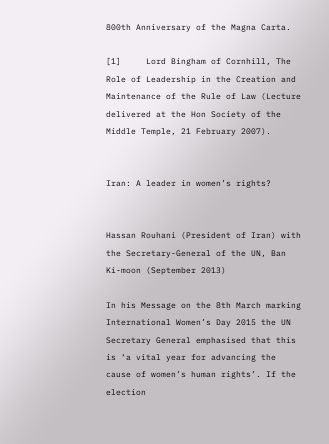800th Anniversary of the Magna Carta.

[1]     Lord Bingham of Cornhill, The Role of Leadership in the Creation and Maintenance of the Rule of Law (Lecture delivered at the Hon Society of the Middle Temple, 21 February 2007).


Iran: A leader in women’s rights?


Hassan Rouhani (President of Iran) with the Secretary-General of the UN, Ban Ki-moon (September 2013)

In his Message on the 8th March marking International Women’s Day 2015 the UN Secretary General emphasised that this is ‘a vital year for advancing the cause of women’s human rights’. If the election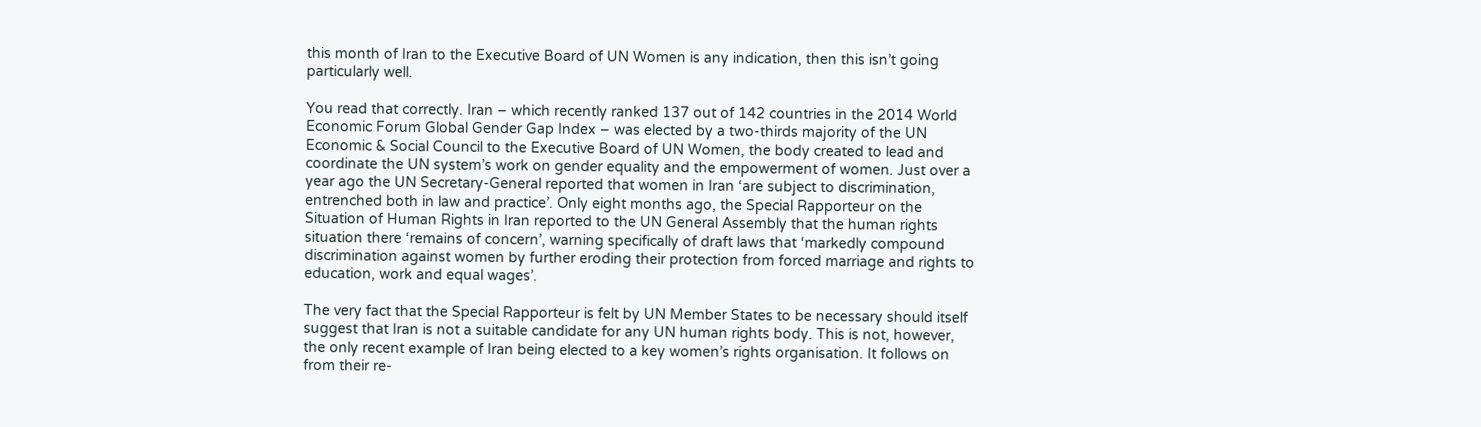this month of Iran to the Executive Board of UN Women is any indication, then this isn’t going particularly well.

You read that correctly. Iran – which recently ranked 137 out of 142 countries in the 2014 World Economic Forum Global Gender Gap Index – was elected by a two-thirds majority of the UN Economic & Social Council to the Executive Board of UN Women, the body created to lead and coordinate the UN system’s work on gender equality and the empowerment of women. Just over a year ago the UN Secretary-General reported that women in Iran ‘are subject to discrimination, entrenched both in law and practice’. Only eight months ago, the Special Rapporteur on the Situation of Human Rights in Iran reported to the UN General Assembly that the human rights situation there ‘remains of concern’, warning specifically of draft laws that ‘markedly compound discrimination against women by further eroding their protection from forced marriage and rights to education, work and equal wages’.

The very fact that the Special Rapporteur is felt by UN Member States to be necessary should itself suggest that Iran is not a suitable candidate for any UN human rights body. This is not, however, the only recent example of Iran being elected to a key women’s rights organisation. It follows on from their re-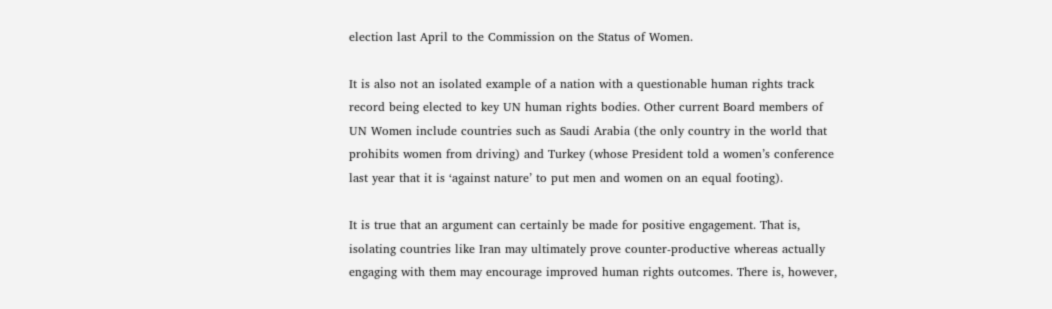election last April to the Commission on the Status of Women.

It is also not an isolated example of a nation with a questionable human rights track record being elected to key UN human rights bodies. Other current Board members of UN Women include countries such as Saudi Arabia (the only country in the world that prohibits women from driving) and Turkey (whose President told a women’s conference last year that it is ‘against nature’ to put men and women on an equal footing).

It is true that an argument can certainly be made for positive engagement. That is, isolating countries like Iran may ultimately prove counter-productive whereas actually engaging with them may encourage improved human rights outcomes. There is, however,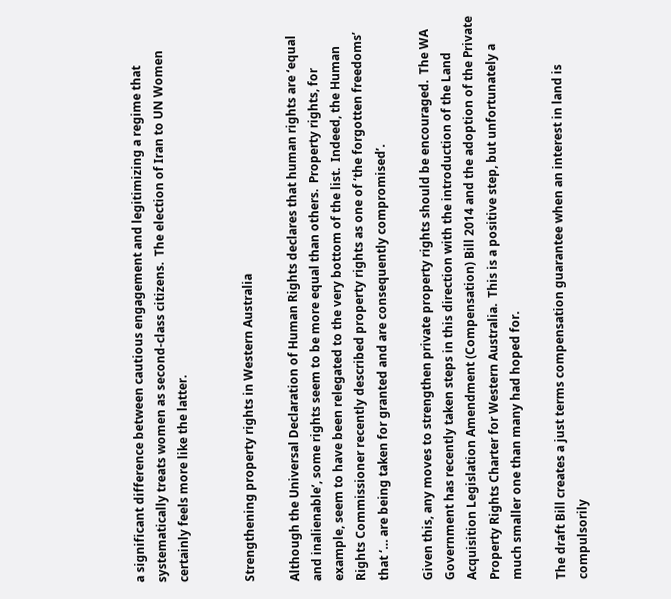a significant difference between cautious engagement and legitimizing a regime that systematically treats women as second-class citizens.  The election of Iran to UN Women certainly feels more like the latter.


Strengthening property rights in Western Australia

Although the Universal Declaration of Human Rights declares that human rights are ‘equal and inalienable’, some rights seem to be more equal than others.  Property rights, for example, seem to have been relegated to the very bottom of the list.  Indeed, the Human Rights Commissioner recently described property rights as one of ‘the forgotten freedoms’ that ‘… are being taken for granted and are consequently compromised’.

Given this, any moves to strengthen private property rights should be encouraged.  The WA Government has recently taken steps in this direction with the introduction of the Land Acquisition Legislation Amendment (Compensation) Bill 2014 and the adoption of the Private Property Rights Charter for Western Australia.  This is a positive step, but unfortunately a much smaller one than many had hoped for.

The draft Bill creates a just terms compensation guarantee when an interest in land is compulsorily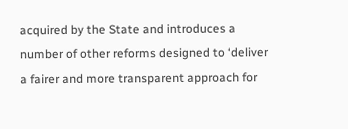acquired by the State and introduces a number of other reforms designed to ‘deliver a fairer and more transparent approach for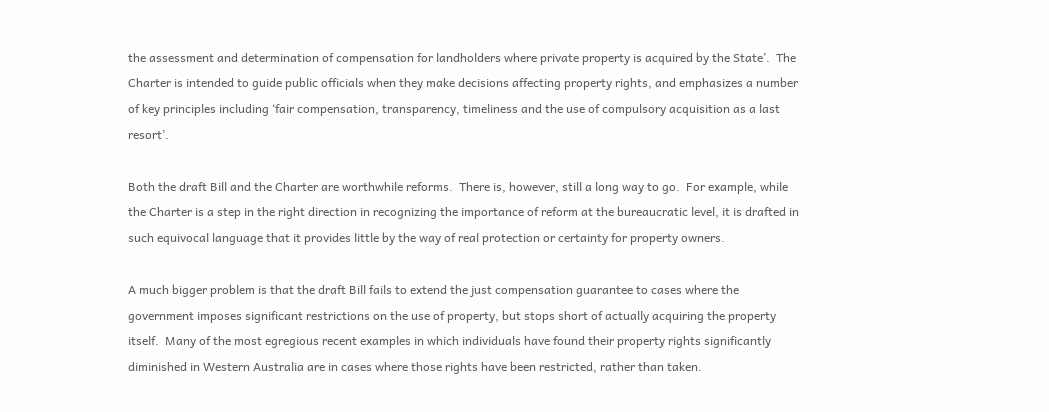the assessment and determination of compensation for landholders where private property is acquired by the State’.  The Charter is intended to guide public officials when they make decisions affecting property rights, and emphasizes a number of key principles including ‘fair compensation, transparency, timeliness and the use of compulsory acquisition as a last resort’.

Both the draft Bill and the Charter are worthwhile reforms.  There is, however, still a long way to go.  For example, while the Charter is a step in the right direction in recognizing the importance of reform at the bureaucratic level, it is drafted in such equivocal language that it provides little by the way of real protection or certainty for property owners.

A much bigger problem is that the draft Bill fails to extend the just compensation guarantee to cases where the government imposes significant restrictions on the use of property, but stops short of actually acquiring the property itself.  Many of the most egregious recent examples in which individuals have found their property rights significantly diminished in Western Australia are in cases where those rights have been restricted, rather than taken.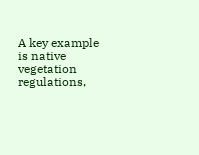A key example is native vegetation regulations,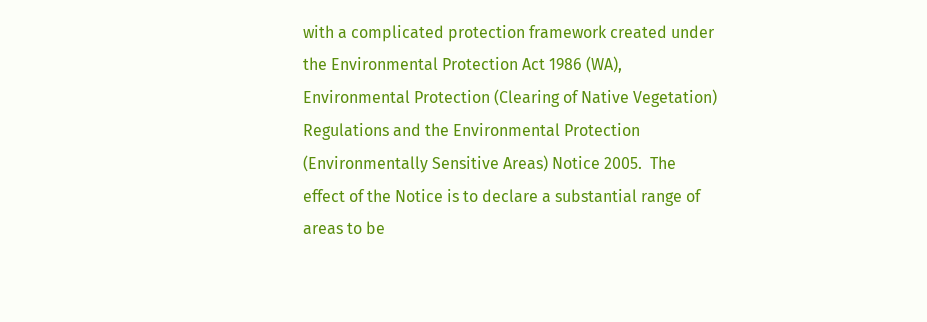with a complicated protection framework created under the Environmental Protection Act 1986 (WA), Environmental Protection (Clearing of Native Vegetation) Regulations and the Environmental Protection (Environmentally Sensitive Areas) Notice 2005.  The effect of the Notice is to declare a substantial range of areas to be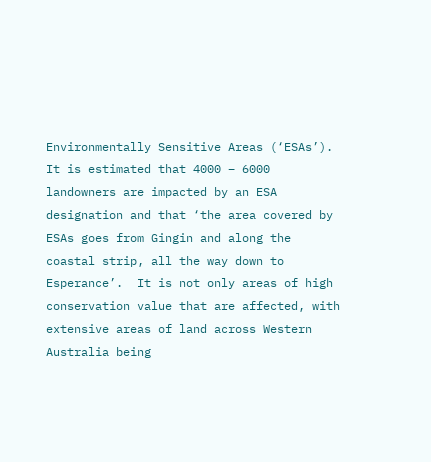Environmentally Sensitive Areas (‘ESAs’).  It is estimated that 4000 – 6000 landowners are impacted by an ESA designation and that ‘the area covered by ESAs goes from Gingin and along the coastal strip, all the way down to Esperance’.  It is not only areas of high conservation value that are affected, with extensive areas of land across Western Australia being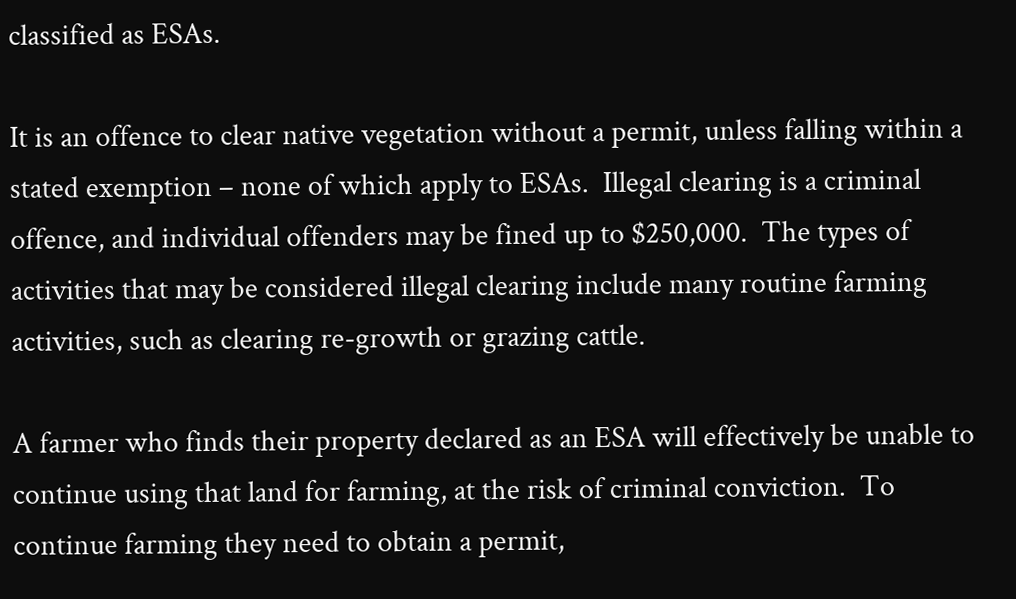classified as ESAs.

It is an offence to clear native vegetation without a permit, unless falling within a stated exemption – none of which apply to ESAs.  Illegal clearing is a criminal offence, and individual offenders may be fined up to $250,000.  The types of activities that may be considered illegal clearing include many routine farming activities, such as clearing re-growth or grazing cattle.

A farmer who finds their property declared as an ESA will effectively be unable to continue using that land for farming, at the risk of criminal conviction.  To continue farming they need to obtain a permit,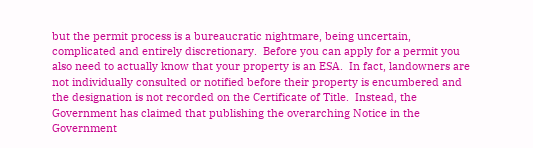but the permit process is a bureaucratic nightmare, being uncertain, complicated and entirely discretionary.  Before you can apply for a permit you also need to actually know that your property is an ESA.  In fact, landowners are not individually consulted or notified before their property is encumbered and the designation is not recorded on the Certificate of Title.  Instead, the Government has claimed that publishing the overarching Notice in the Government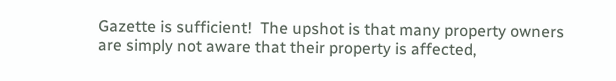Gazette is sufficient!  The upshot is that many property owners are simply not aware that their property is affected,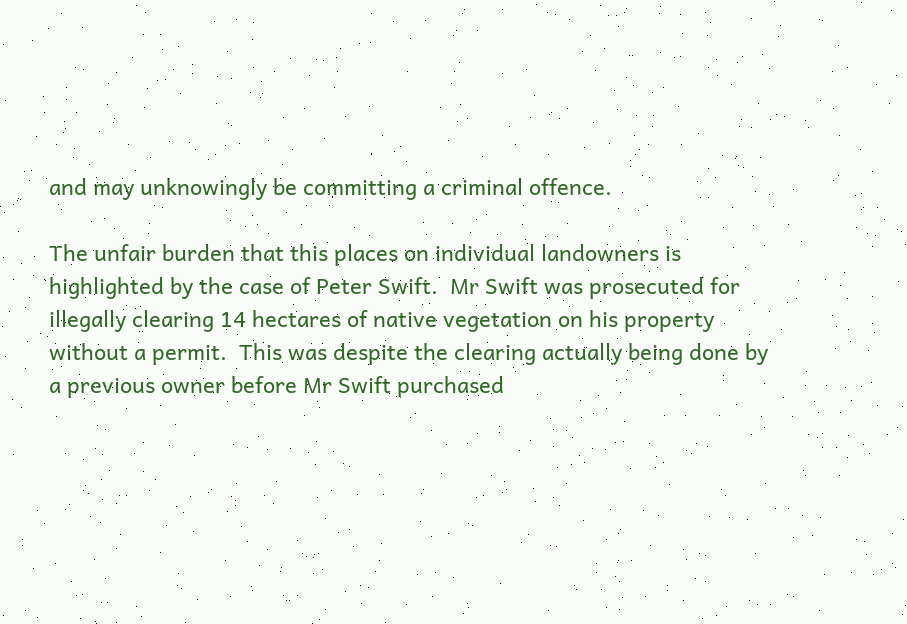and may unknowingly be committing a criminal offence.

The unfair burden that this places on individual landowners is highlighted by the case of Peter Swift.  Mr Swift was prosecuted for illegally clearing 14 hectares of native vegetation on his property without a permit.  This was despite the clearing actually being done by a previous owner before Mr Swift purchased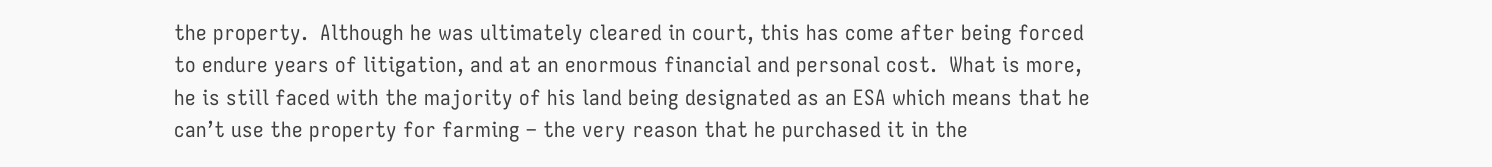the property.  Although he was ultimately cleared in court, this has come after being forced to endure years of litigation, and at an enormous financial and personal cost.  What is more, he is still faced with the majority of his land being designated as an ESA which means that he can’t use the property for farming – the very reason that he purchased it in the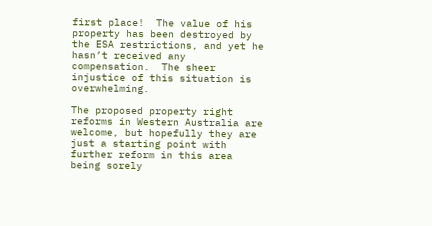first place!  The value of his property has been destroyed by the ESA restrictions, and yet he hasn’t received any compensation.  The sheer injustice of this situation is overwhelming.

The proposed property right reforms in Western Australia are welcome, but hopefully they are just a starting point with further reform in this area being sorely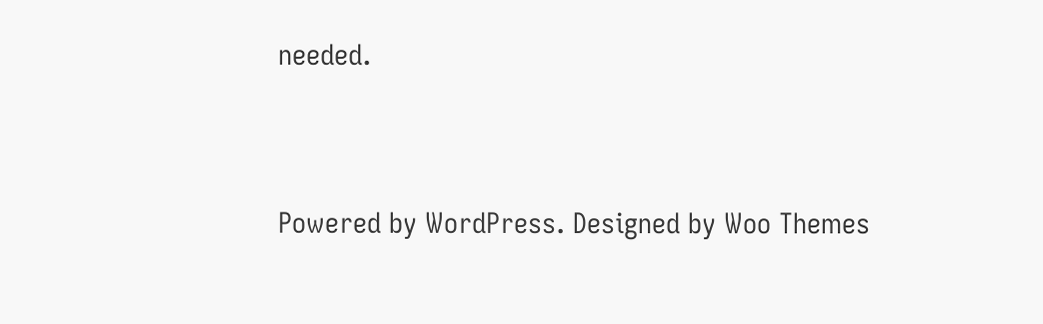needed.


Powered by WordPress. Designed by Woo Themes